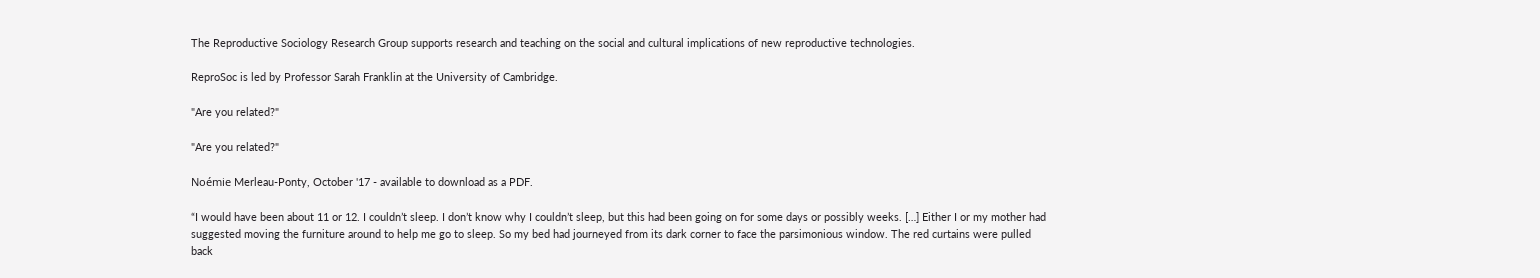The Reproductive Sociology Research Group supports research and teaching on the social and cultural implications of new reproductive technologies.

ReproSoc is led by Professor Sarah Franklin at the University of Cambridge.

"Are you related?"

"Are you related?"

Noémie Merleau-Ponty, October '17 - available to download as a PDF.

“I would have been about 11 or 12. I couldn’t sleep. I don’t know why I couldn’t sleep, but this had been going on for some days or possibly weeks. […] Either I or my mother had suggested moving the furniture around to help me go to sleep. So my bed had journeyed from its dark corner to face the parsimonious window. The red curtains were pulled back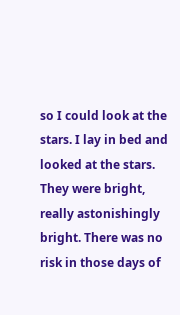so I could look at the stars. I lay in bed and looked at the stars. They were bright, really astonishingly bright. There was no risk in those days of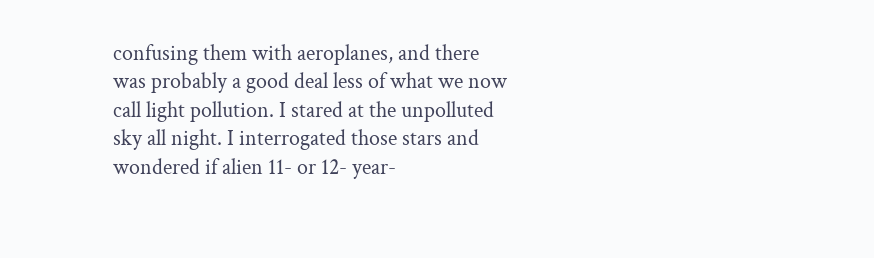confusing them with aeroplanes, and there was probably a good deal less of what we now call light pollution. I stared at the unpolluted sky all night. I interrogated those stars and wondered if alien 11- or 12- year-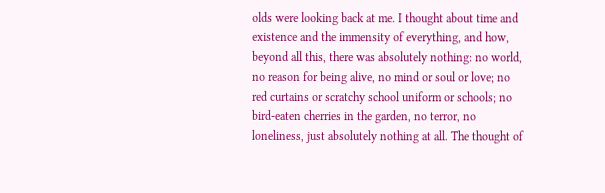olds were looking back at me. I thought about time and existence and the immensity of everything, and how, beyond all this, there was absolutely nothing: no world, no reason for being alive, no mind or soul or love; no red curtains or scratchy school uniform or schools; no bird-eaten cherries in the garden, no terror, no loneliness, just absolutely nothing at all. The thought of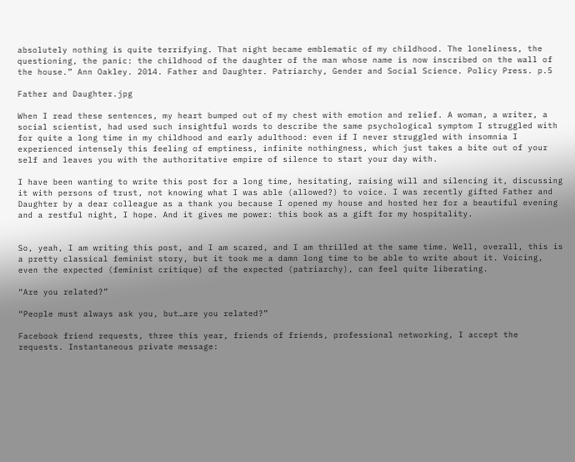absolutely nothing is quite terrifying. That night became emblematic of my childhood. The loneliness, the questioning, the panic: the childhood of the daughter of the man whose name is now inscribed on the wall of the house.” Ann Oakley. 2014. Father and Daughter. Patriarchy, Gender and Social Science. Policy Press. p.5

Father and Daughter.jpg

When I read these sentences, my heart bumped out of my chest with emotion and relief. A woman, a writer, a social scientist, had used such insightful words to describe the same psychological symptom I struggled with for quite a long time in my childhood and early adulthood: even if I never struggled with insomnia I experienced intensely this feeling of emptiness, infinite nothingness, which just takes a bite out of your self and leaves you with the authoritative empire of silence to start your day with.

I have been wanting to write this post for a long time, hesitating, raising will and silencing it, discussing it with persons of trust, not knowing what I was able (allowed?) to voice. I was recently gifted Father and Daughter by a dear colleague as a thank you because I opened my house and hosted her for a beautiful evening and a restful night, I hope. And it gives me power: this book as a gift for my hospitality.


So, yeah, I am writing this post, and I am scared, and I am thrilled at the same time. Well, overall, this is a pretty classical feminist story, but it took me a damn long time to be able to write about it. Voicing, even the expected (feminist critique) of the expected (patriarchy), can feel quite liberating.

“Are you related?”

“People must always ask you, but…are you related?”

Facebook friend requests, three this year, friends of friends, professional networking, I accept the requests. Instantaneous private message: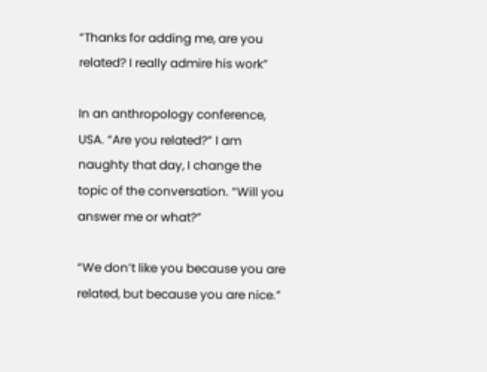“Thanks for adding me, are you related? I really admire his work”

In an anthropology conference, USA. “Are you related?” I am naughty that day, I change the topic of the conversation. “Will you answer me or what?”

“We don’t like you because you are related, but because you are nice.”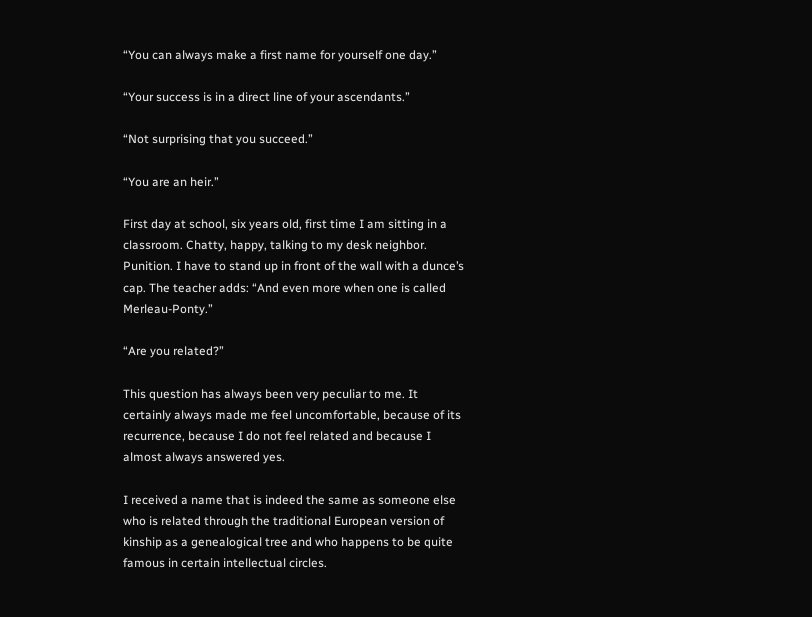“You can always make a first name for yourself one day.”

“Your success is in a direct line of your ascendants.”

“Not surprising that you succeed.”

“You are an heir.”

First day at school, six years old, first time I am sitting in a classroom. Chatty, happy, talking to my desk neighbor. Punition. I have to stand up in front of the wall with a dunce’s cap. The teacher adds: “And even more when one is called Merleau-Ponty.”

“Are you related?”

This question has always been very peculiar to me. It certainly always made me feel uncomfortable, because of its recurrence, because I do not feel related and because I almost always answered yes.

I received a name that is indeed the same as someone else who is related through the traditional European version of kinship as a genealogical tree and who happens to be quite famous in certain intellectual circles.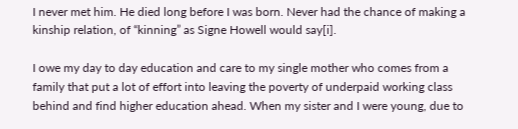I never met him. He died long before I was born. Never had the chance of making a kinship relation, of “kinning” as Signe Howell would say[i].

I owe my day to day education and care to my single mother who comes from a family that put a lot of effort into leaving the poverty of underpaid working class behind and find higher education ahead. When my sister and I were young, due to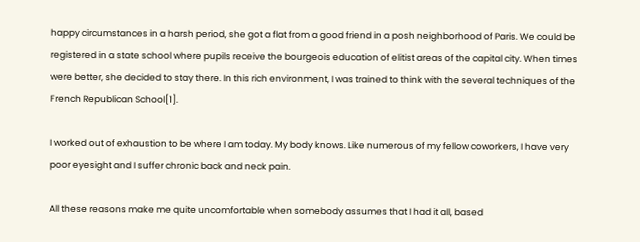happy circumstances in a harsh period, she got a flat from a good friend in a posh neighborhood of Paris. We could be registered in a state school where pupils receive the bourgeois education of elitist areas of the capital city. When times were better, she decided to stay there. In this rich environment, I was trained to think with the several techniques of the French Republican School[1].

I worked out of exhaustion to be where I am today. My body knows. Like numerous of my fellow coworkers, I have very poor eyesight and I suffer chronic back and neck pain.

All these reasons make me quite uncomfortable when somebody assumes that I had it all, based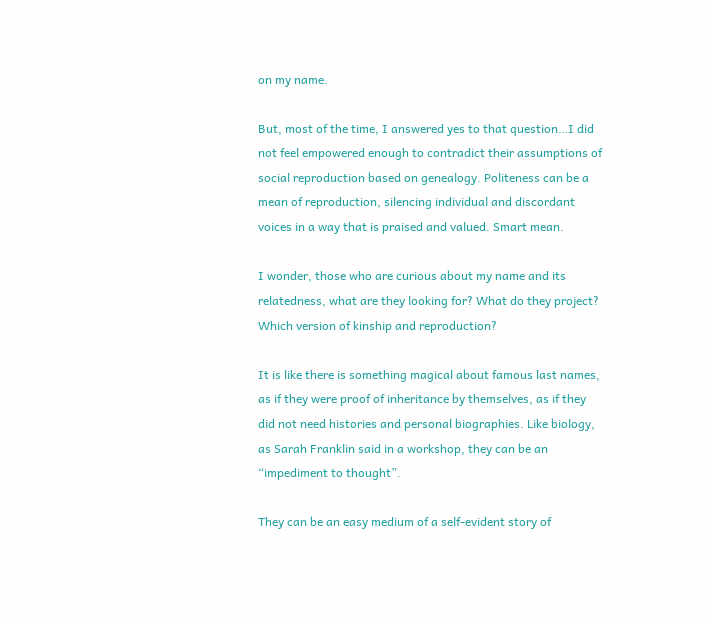on my name.

But, most of the time, I answered yes to that question…I did not feel empowered enough to contradict their assumptions of social reproduction based on genealogy. Politeness can be a mean of reproduction, silencing individual and discordant voices in a way that is praised and valued. Smart mean.

I wonder, those who are curious about my name and its relatedness, what are they looking for? What do they project? Which version of kinship and reproduction?

It is like there is something magical about famous last names, as if they were proof of inheritance by themselves, as if they did not need histories and personal biographies. Like biology, as Sarah Franklin said in a workshop, they can be an “impediment to thought”.

They can be an easy medium of a self-evident story of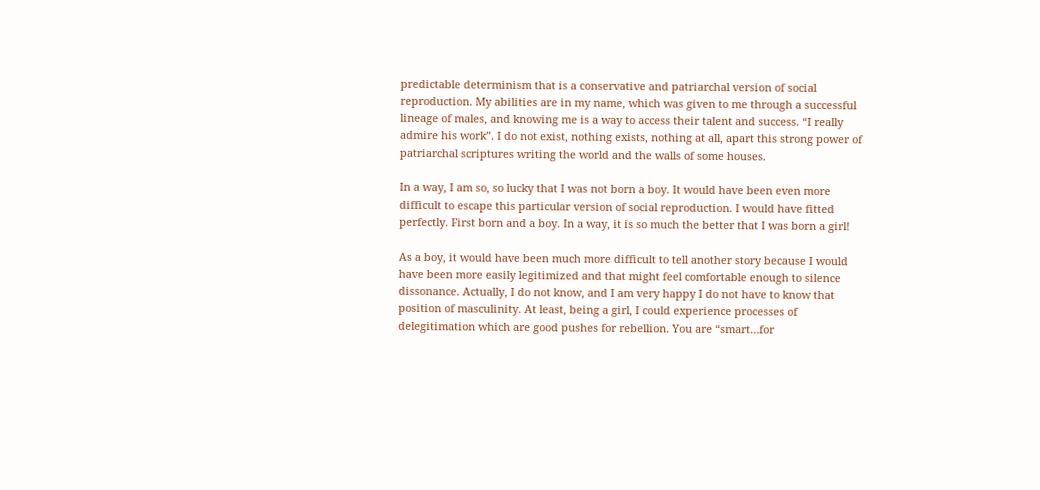predictable determinism that is a conservative and patriarchal version of social reproduction. My abilities are in my name, which was given to me through a successful lineage of males, and knowing me is a way to access their talent and success. “I really admire his work”. I do not exist, nothing exists, nothing at all, apart this strong power of patriarchal scriptures writing the world and the walls of some houses.

In a way, I am so, so lucky that I was not born a boy. It would have been even more difficult to escape this particular version of social reproduction. I would have fitted perfectly. First born and a boy. In a way, it is so much the better that I was born a girl!

As a boy, it would have been much more difficult to tell another story because I would have been more easily legitimized and that might feel comfortable enough to silence dissonance. Actually, I do not know, and I am very happy I do not have to know that position of masculinity. At least, being a girl, I could experience processes of delegitimation which are good pushes for rebellion. You are “smart…for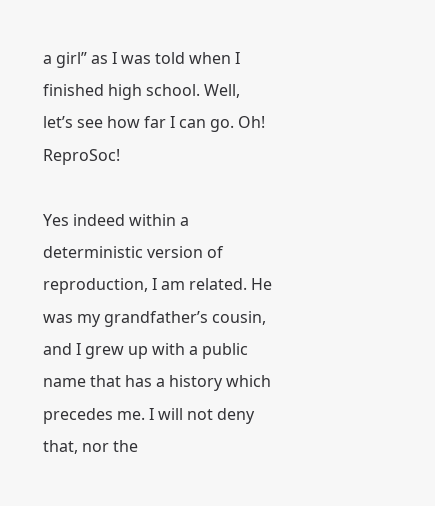a girl” as I was told when I finished high school. Well, let’s see how far I can go. Oh! ReproSoc!

Yes indeed within a deterministic version of reproduction, I am related. He was my grandfather’s cousin, and I grew up with a public name that has a history which precedes me. I will not deny that, nor the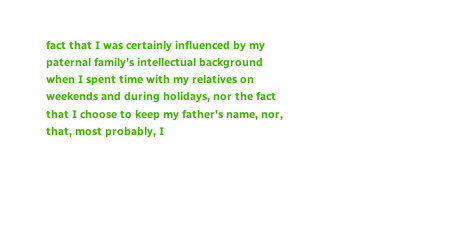fact that I was certainly influenced by my paternal family’s intellectual background when I spent time with my relatives on weekends and during holidays, nor the fact that I choose to keep my father's name, nor, that, most probably, I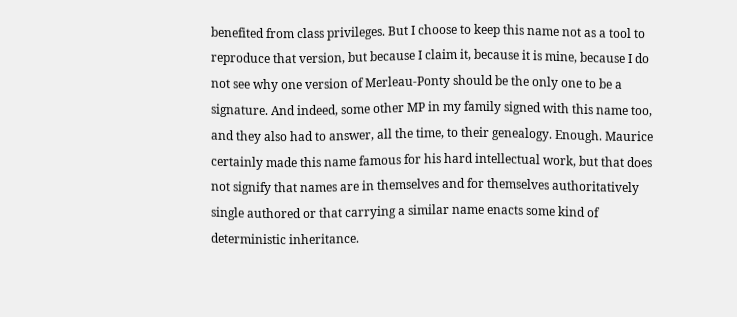benefited from class privileges. But I choose to keep this name not as a tool to reproduce that version, but because I claim it, because it is mine, because I do not see why one version of Merleau-Ponty should be the only one to be a signature. And indeed, some other MP in my family signed with this name too, and they also had to answer, all the time, to their genealogy. Enough. Maurice certainly made this name famous for his hard intellectual work, but that does not signify that names are in themselves and for themselves authoritatively single authored or that carrying a similar name enacts some kind of deterministic inheritance.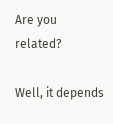Are you related?

Well, it depends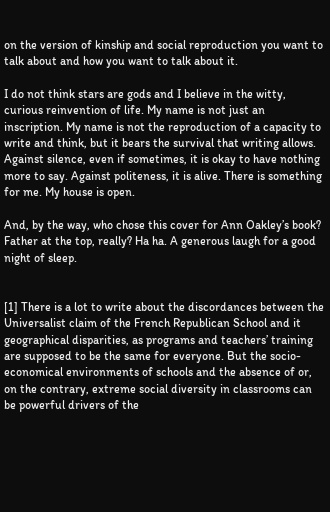on the version of kinship and social reproduction you want to talk about and how you want to talk about it.

I do not think stars are gods and I believe in the witty, curious reinvention of life. My name is not just an inscription. My name is not the reproduction of a capacity to write and think, but it bears the survival that writing allows. Against silence, even if sometimes, it is okay to have nothing more to say. Against politeness, it is alive. There is something for me. My house is open.

And, by the way, who chose this cover for Ann Oakley’s book? Father at the top, really? Ha ha. A generous laugh for a good night of sleep.


[1] There is a lot to write about the discordances between the Universalist claim of the French Republican School and it geographical disparities, as programs and teachers’ training are supposed to be the same for everyone. But the socio-economical environments of schools and the absence of or, on the contrary, extreme social diversity in classrooms can be powerful drivers of the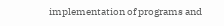implementation of programs and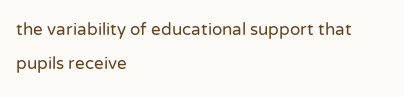the variability of educational support that pupils receive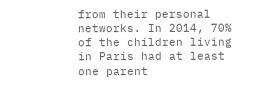from their personal networks. In 2014, 70% of the children living in Paris had at least one parent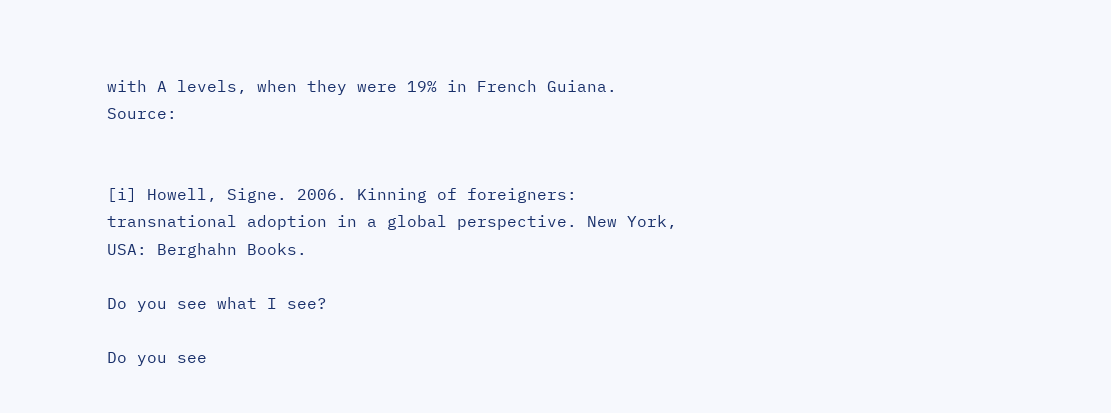with A levels, when they were 19% in French Guiana. Source:


[i] Howell, Signe. 2006. Kinning of foreigners: transnational adoption in a global perspective. New York, USA: Berghahn Books.

Do you see what I see?

Do you see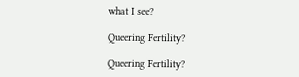what I see?

Queering Fertility?

Queering Fertility?